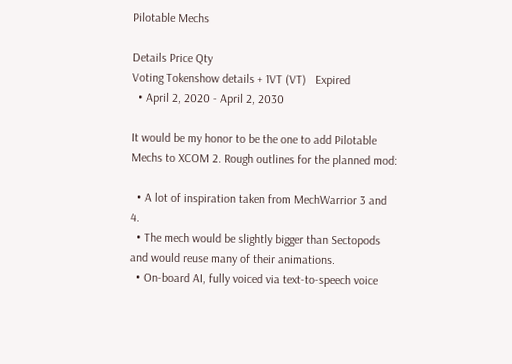Pilotable Mechs

Details Price Qty
Voting Tokenshow details + 1VT (VT)   Expired
  • April 2, 2020 - April 2, 2030

It would be my honor to be the one to add Pilotable Mechs to XCOM 2. Rough outlines for the planned mod:

  • A lot of inspiration taken from MechWarrior 3 and 4.
  • The mech would be slightly bigger than Sectopods and would reuse many of their animations.
  • On-board AI, fully voiced via text-to-speech voice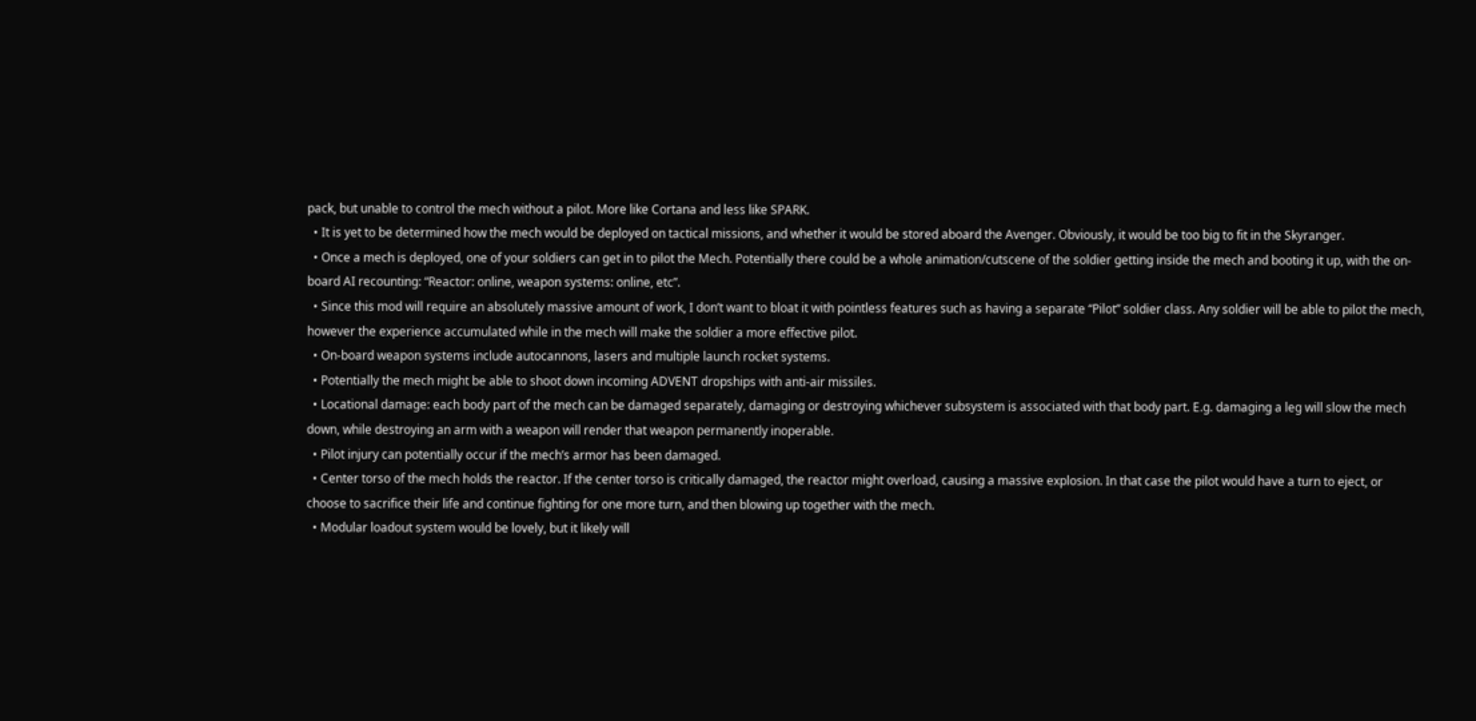pack, but unable to control the mech without a pilot. More like Cortana and less like SPARK.
  • It is yet to be determined how the mech would be deployed on tactical missions, and whether it would be stored aboard the Avenger. Obviously, it would be too big to fit in the Skyranger.
  • Once a mech is deployed, one of your soldiers can get in to pilot the Mech. Potentially there could be a whole animation/cutscene of the soldier getting inside the mech and booting it up, with the on-board AI recounting: “Reactor: online, weapon systems: online, etc”.
  • Since this mod will require an absolutely massive amount of work, I don’t want to bloat it with pointless features such as having a separate “Pilot” soldier class. Any soldier will be able to pilot the mech, however the experience accumulated while in the mech will make the soldier a more effective pilot.
  • On-board weapon systems include autocannons, lasers and multiple launch rocket systems.
  • Potentially the mech might be able to shoot down incoming ADVENT dropships with anti-air missiles.
  • Locational damage: each body part of the mech can be damaged separately, damaging or destroying whichever subsystem is associated with that body part. E.g. damaging a leg will slow the mech down, while destroying an arm with a weapon will render that weapon permanently inoperable.
  • Pilot injury can potentially occur if the mech’s armor has been damaged.
  • Center torso of the mech holds the reactor. If the center torso is critically damaged, the reactor might overload, causing a massive explosion. In that case the pilot would have a turn to eject, or choose to sacrifice their life and continue fighting for one more turn, and then blowing up together with the mech.
  • Modular loadout system would be lovely, but it likely will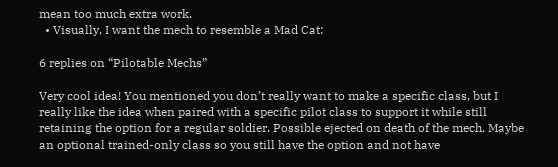mean too much extra work.
  • Visually, I want the mech to resemble a Mad Cat:

6 replies on “Pilotable Mechs”

Very cool idea! You mentioned you don’t really want to make a specific class, but I really like the idea when paired with a specific pilot class to support it while still retaining the option for a regular soldier. Possible ejected on death of the mech. Maybe an optional trained-only class so you still have the option and not have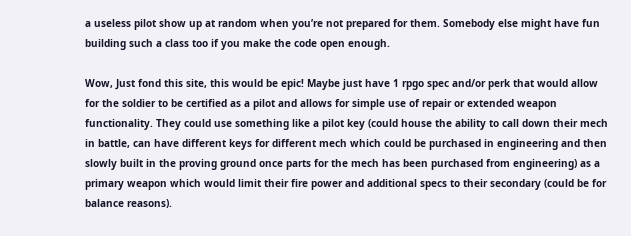a useless pilot show up at random when you’re not prepared for them. Somebody else might have fun building such a class too if you make the code open enough.

Wow, Just fond this site, this would be epic! Maybe just have 1 rpgo spec and/or perk that would allow for the soldier to be certified as a pilot and allows for simple use of repair or extended weapon functionality. They could use something like a pilot key (could house the ability to call down their mech in battle, can have different keys for different mech which could be purchased in engineering and then slowly built in the proving ground once parts for the mech has been purchased from engineering) as a primary weapon which would limit their fire power and additional specs to their secondary (could be for balance reasons).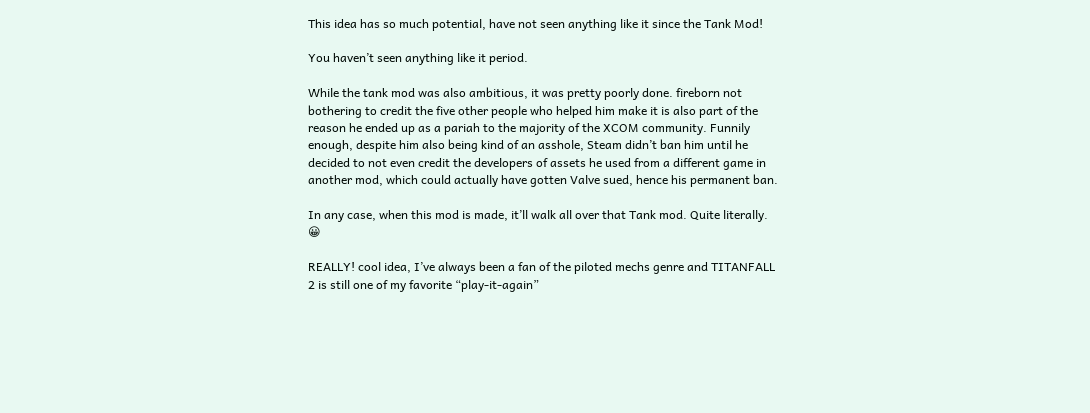This idea has so much potential, have not seen anything like it since the Tank Mod!

You haven’t seen anything like it period.

While the tank mod was also ambitious, it was pretty poorly done. fireborn not bothering to credit the five other people who helped him make it is also part of the reason he ended up as a pariah to the majority of the XCOM community. Funnily enough, despite him also being kind of an asshole, Steam didn’t ban him until he decided to not even credit the developers of assets he used from a different game in another mod, which could actually have gotten Valve sued, hence his permanent ban.

In any case, when this mod is made, it’ll walk all over that Tank mod. Quite literally. 😀

REALLY! cool idea, I’ve always been a fan of the piloted mechs genre and TITANFALL 2 is still one of my favorite “play-it-again”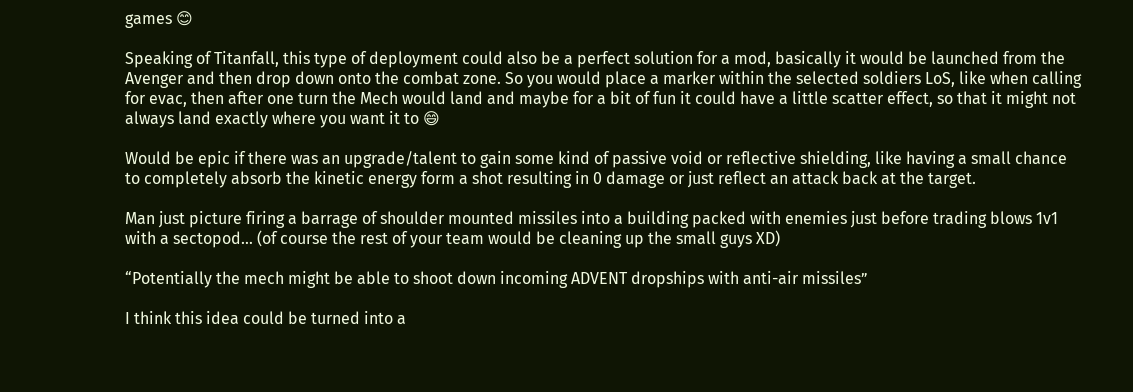games 😊

Speaking of Titanfall, this type of deployment could also be a perfect solution for a mod, basically it would be launched from the Avenger and then drop down onto the combat zone. So you would place a marker within the selected soldiers LoS, like when calling for evac, then after one turn the Mech would land and maybe for a bit of fun it could have a little scatter effect, so that it might not always land exactly where you want it to 😄

Would be epic if there was an upgrade/talent to gain some kind of passive void or reflective shielding, like having a small chance to completely absorb the kinetic energy form a shot resulting in 0 damage or just reflect an attack back at the target.

Man just picture firing a barrage of shoulder mounted missiles into a building packed with enemies just before trading blows 1v1 with a sectopod… (of course the rest of your team would be cleaning up the small guys XD)

“Potentially the mech might be able to shoot down incoming ADVENT dropships with anti-air missiles”

I think this idea could be turned into a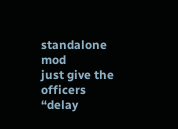standalone mod
just give the officers “delay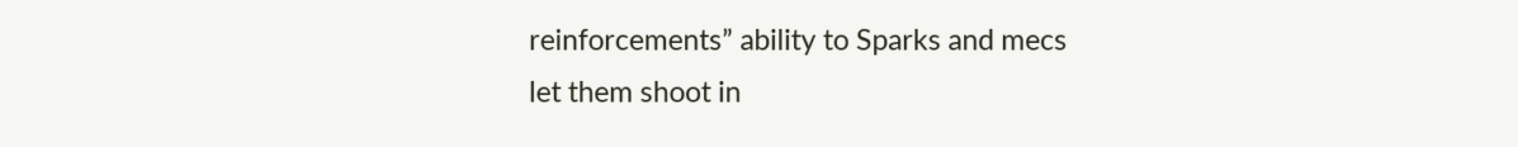reinforcements” ability to Sparks and mecs
let them shoot in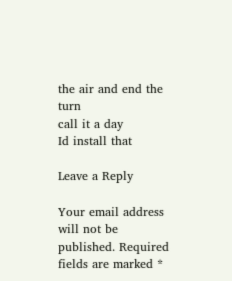the air and end the turn
call it a day
Id install that

Leave a Reply

Your email address will not be published. Required fields are marked *